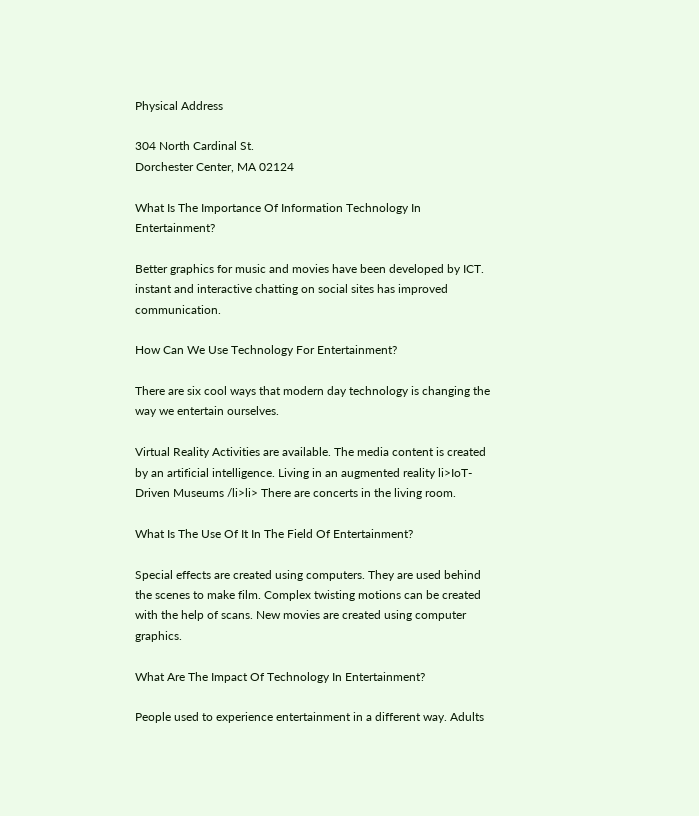Physical Address

304 North Cardinal St.
Dorchester Center, MA 02124

What Is The Importance Of Information Technology In Entertainment?

Better graphics for music and movies have been developed by ICT. instant and interactive chatting on social sites has improved communication.

How Can We Use Technology For Entertainment?

There are six cool ways that modern day technology is changing the way we entertain ourselves.

Virtual Reality Activities are available. The media content is created by an artificial intelligence. Living in an augmented reality li>IoT-Driven Museums /li>li> There are concerts in the living room.

What Is The Use Of It In The Field Of Entertainment?

Special effects are created using computers. They are used behind the scenes to make film. Complex twisting motions can be created with the help of scans. New movies are created using computer graphics.

What Are The Impact Of Technology In Entertainment?

People used to experience entertainment in a different way. Adults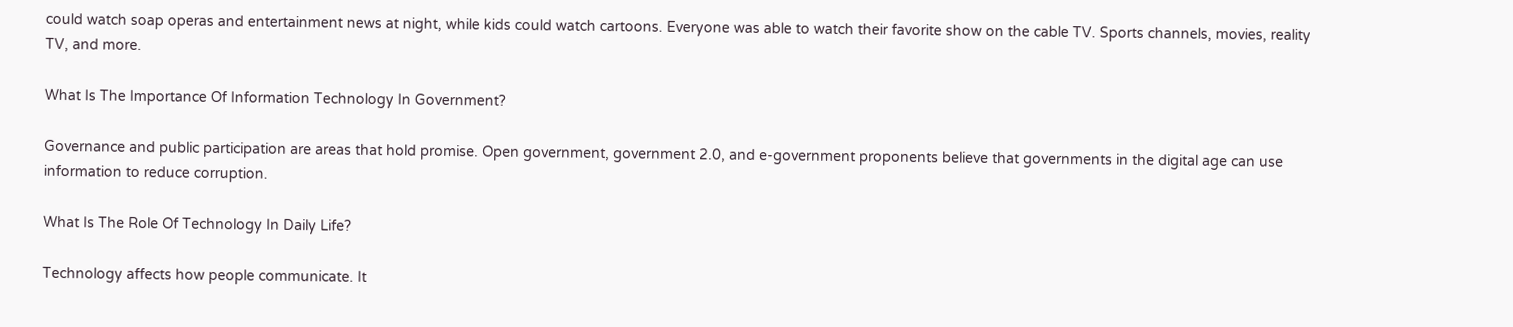could watch soap operas and entertainment news at night, while kids could watch cartoons. Everyone was able to watch their favorite show on the cable TV. Sports channels, movies, reality TV, and more.

What Is The Importance Of Information Technology In Government?

Governance and public participation are areas that hold promise. Open government, government 2.0, and e-government proponents believe that governments in the digital age can use information to reduce corruption.

What Is The Role Of Technology In Daily Life?

Technology affects how people communicate. It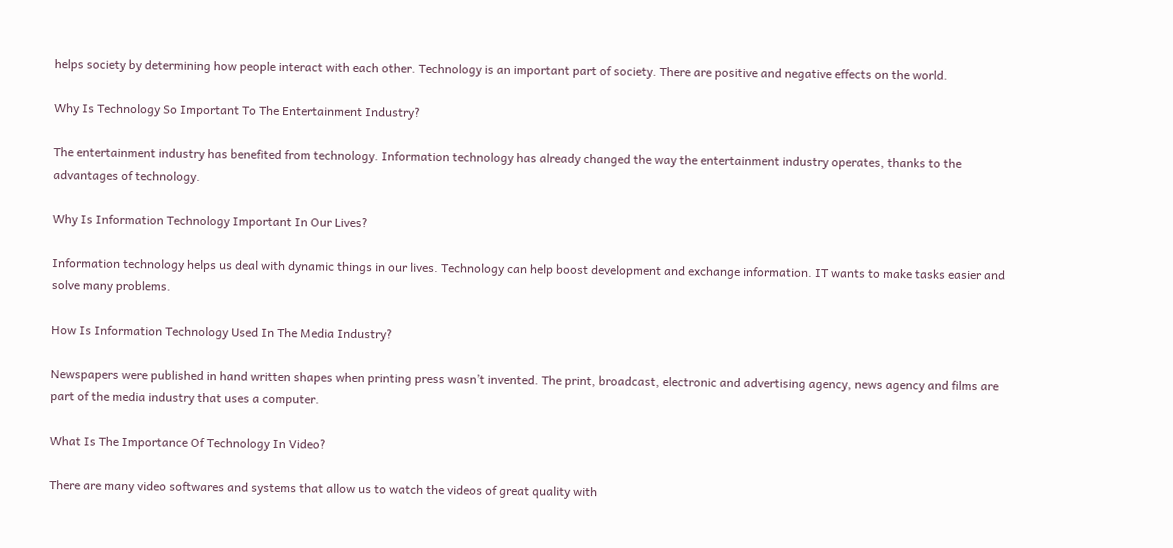helps society by determining how people interact with each other. Technology is an important part of society. There are positive and negative effects on the world.

Why Is Technology So Important To The Entertainment Industry?

The entertainment industry has benefited from technology. Information technology has already changed the way the entertainment industry operates, thanks to the advantages of technology.

Why Is Information Technology Important In Our Lives?

Information technology helps us deal with dynamic things in our lives. Technology can help boost development and exchange information. IT wants to make tasks easier and solve many problems.

How Is Information Technology Used In The Media Industry?

Newspapers were published in hand written shapes when printing press wasn’t invented. The print, broadcast, electronic and advertising agency, news agency and films are part of the media industry that uses a computer.

What Is The Importance Of Technology In Video?

There are many video softwares and systems that allow us to watch the videos of great quality with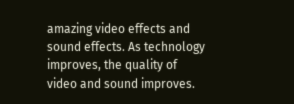amazing video effects and sound effects. As technology improves, the quality of video and sound improves.